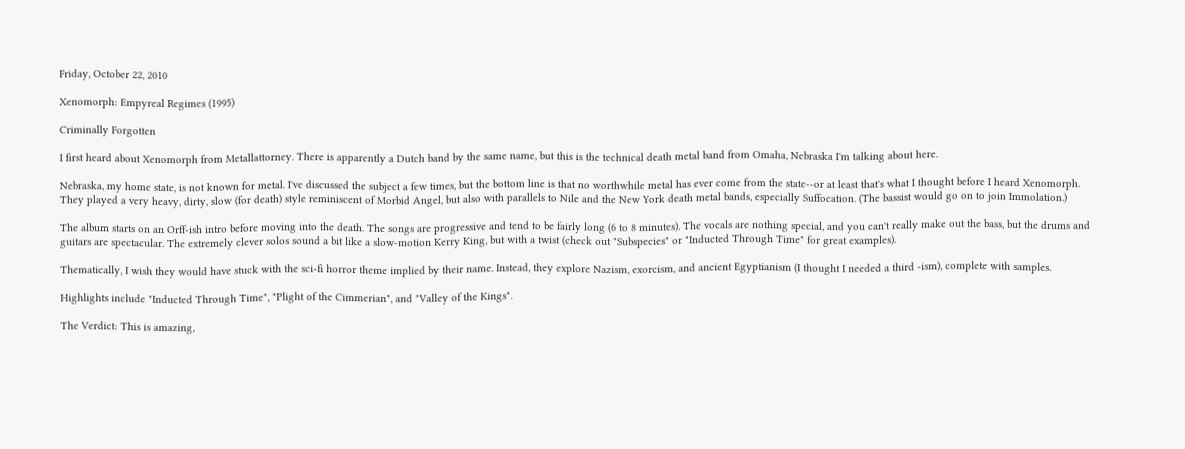Friday, October 22, 2010

Xenomorph: Empyreal Regimes (1995)

Criminally Forgotten

I first heard about Xenomorph from Metallattorney. There is apparently a Dutch band by the same name, but this is the technical death metal band from Omaha, Nebraska I'm talking about here.

Nebraska, my home state, is not known for metal. I've discussed the subject a few times, but the bottom line is that no worthwhile metal has ever come from the state--or at least that's what I thought before I heard Xenomorph. They played a very heavy, dirty, slow (for death) style reminiscent of Morbid Angel, but also with parallels to Nile and the New York death metal bands, especially Suffocation. (The bassist would go on to join Immolation.)

The album starts on an Orff-ish intro before moving into the death. The songs are progressive and tend to be fairly long (6 to 8 minutes). The vocals are nothing special, and you can't really make out the bass, but the drums and guitars are spectacular. The extremely clever solos sound a bit like a slow-motion Kerry King, but with a twist (check out "Subspecies" or "Inducted Through Time" for great examples).

Thematically, I wish they would have stuck with the sci-fi horror theme implied by their name. Instead, they explore Nazism, exorcism, and ancient Egyptianism (I thought I needed a third -ism), complete with samples.

Highlights include "Inducted Through Time", "Plight of the Cimmerian", and "Valley of the Kings".

The Verdict: This is amazing,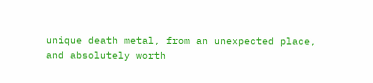unique death metal, from an unexpected place, and absolutely worth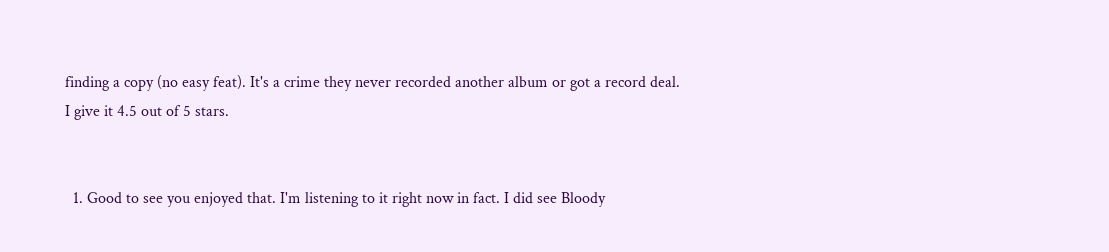finding a copy (no easy feat). It's a crime they never recorded another album or got a record deal. I give it 4.5 out of 5 stars.


  1. Good to see you enjoyed that. I'm listening to it right now in fact. I did see Bloody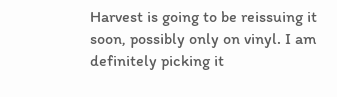Harvest is going to be reissuing it soon, possibly only on vinyl. I am definitely picking it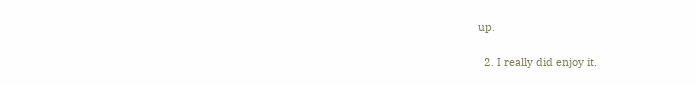up.

  2. I really did enjoy it.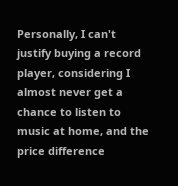Personally, I can't justify buying a record player, considering I almost never get a chance to listen to music at home, and the price difference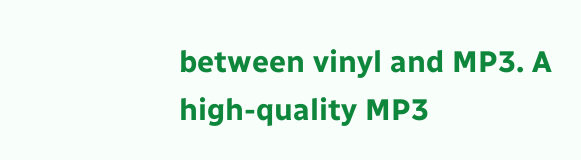between vinyl and MP3. A high-quality MP3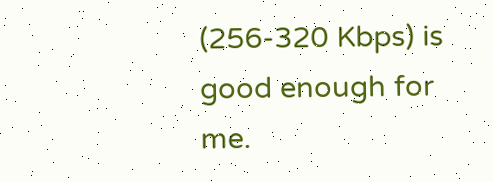(256-320 Kbps) is good enough for me.